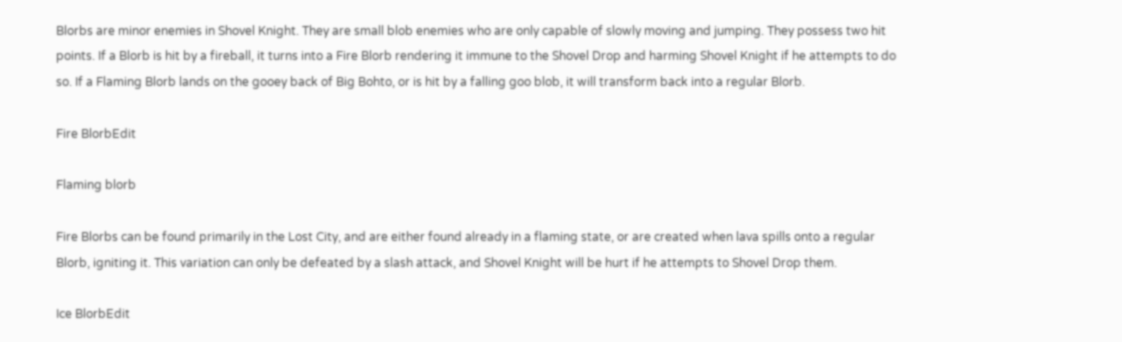Blorbs are minor enemies in Shovel Knight. They are small blob enemies who are only capable of slowly moving and jumping. They possess two hit points. If a Blorb is hit by a fireball, it turns into a Fire Blorb rendering it immune to the Shovel Drop and harming Shovel Knight if he attempts to do so. If a Flaming Blorb lands on the gooey back of Big Bohto, or is hit by a falling goo blob, it will transform back into a regular Blorb.

Fire BlorbEdit

Flaming blorb

Fire Blorbs can be found primarily in the Lost City, and are either found already in a flaming state, or are created when lava spills onto a regular Blorb, igniting it. This variation can only be defeated by a slash attack, and Shovel Knight will be hurt if he attempts to Shovel Drop them.

Ice BlorbEdit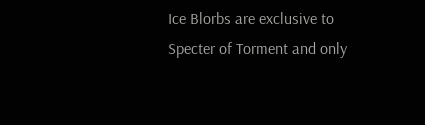Ice Blorbs are exclusive to Specter of Torment and only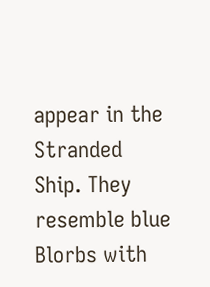appear in the Stranded Ship. They resemble blue Blorbs with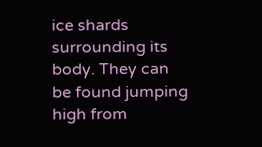ice shards surrounding its body. They can be found jumping high from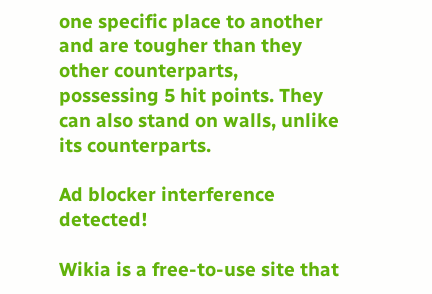one specific place to another and are tougher than they other counterparts, possessing 5 hit points. They can also stand on walls, unlike its counterparts.

Ad blocker interference detected!

Wikia is a free-to-use site that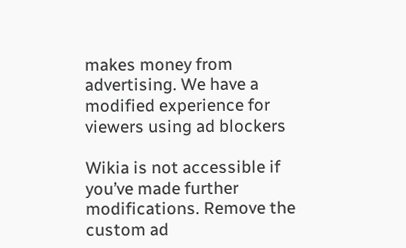makes money from advertising. We have a modified experience for viewers using ad blockers

Wikia is not accessible if you’ve made further modifications. Remove the custom ad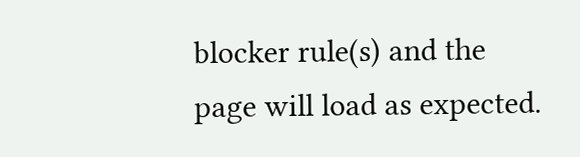blocker rule(s) and the page will load as expected.